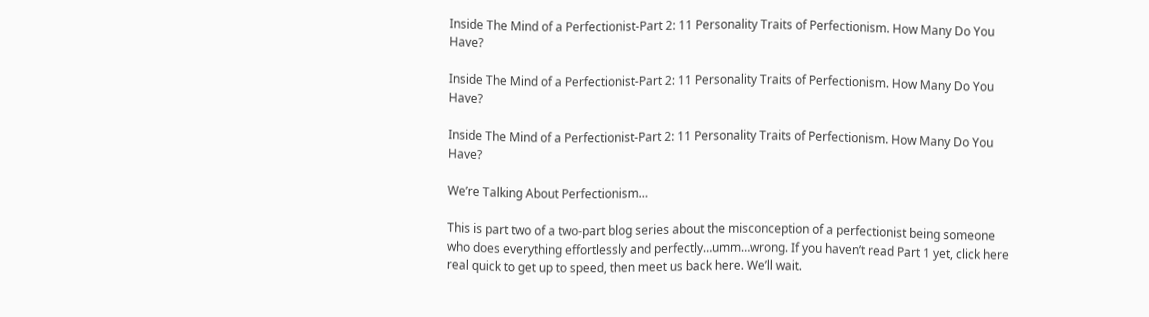Inside The Mind of a Perfectionist-Part 2: 11 Personality Traits of Perfectionism. How Many Do You Have?

Inside The Mind of a Perfectionist-Part 2: 11 Personality Traits of Perfectionism. How Many Do You Have?

Inside The Mind of a Perfectionist-Part 2: 11 Personality Traits of Perfectionism. How Many Do You Have?

We’re Talking About Perfectionism…

This is part two of a two-part blog series about the misconception of a perfectionist being someone who does everything effortlessly and perfectly…umm…wrong. If you haven’t read Part 1 yet, click here real quick to get up to speed, then meet us back here. We’ll wait.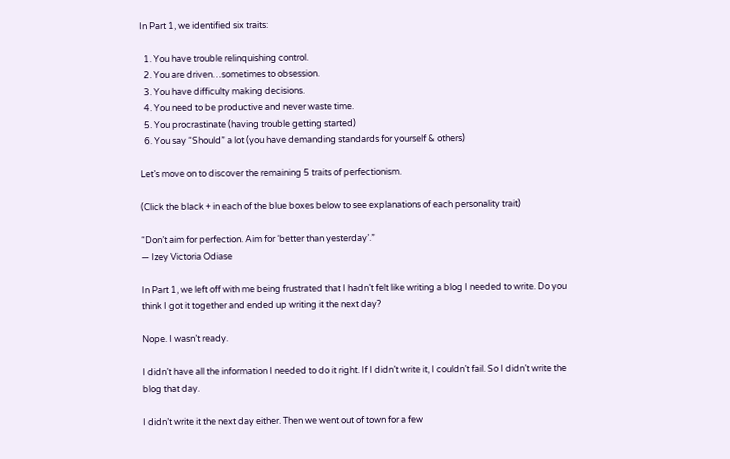In Part 1, we identified six traits:

  1. You have trouble relinquishing control.
  2. You are driven…sometimes to obsession.
  3. You have difficulty making decisions.
  4. You need to be productive and never waste time.
  5. You procrastinate (having trouble getting started)
  6. You say “Should” a lot (you have demanding standards for yourself & others)

Let’s move on to discover the remaining 5 traits of perfectionism.

(Click the black + in each of the blue boxes below to see explanations of each personality trait)

“Don’t aim for perfection. Aim for ‘better than yesterday’.”
― Izey Victoria Odiase

In Part 1, we left off with me being frustrated that I hadn’t felt like writing a blog I needed to write. Do you think I got it together and ended up writing it the next day?

Nope. I wasn’t ready.

I didn’t have all the information I needed to do it right. If I didn’t write it, I couldn’t fail. So I didn’t write the blog that day.

I didn’t write it the next day either. Then we went out of town for a few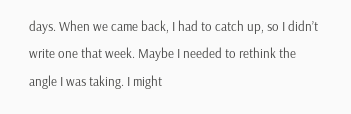days. When we came back, I had to catch up, so I didn’t write one that week. Maybe I needed to rethink the angle I was taking. I might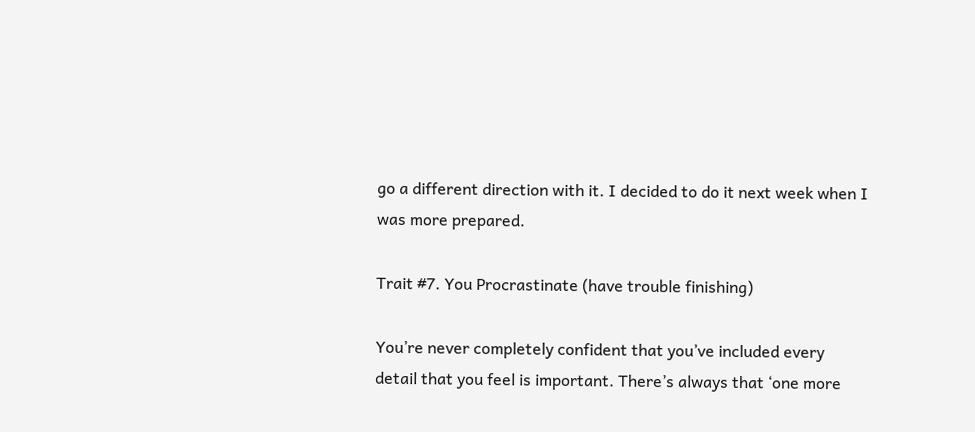go a different direction with it. I decided to do it next week when I was more prepared.

Trait #7. You Procrastinate (have trouble finishing)

You’re never completely confident that you’ve included every detail that you feel is important. There’s always that ‘one more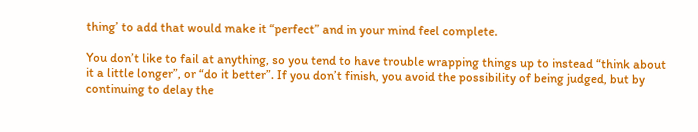thing’ to add that would make it “perfect” and in your mind feel complete.

You don’t like to fail at anything, so you tend to have trouble wrapping things up to instead “think about it a little longer”, or “do it better”. If you don’t finish, you avoid the possibility of being judged, but by continuing to delay the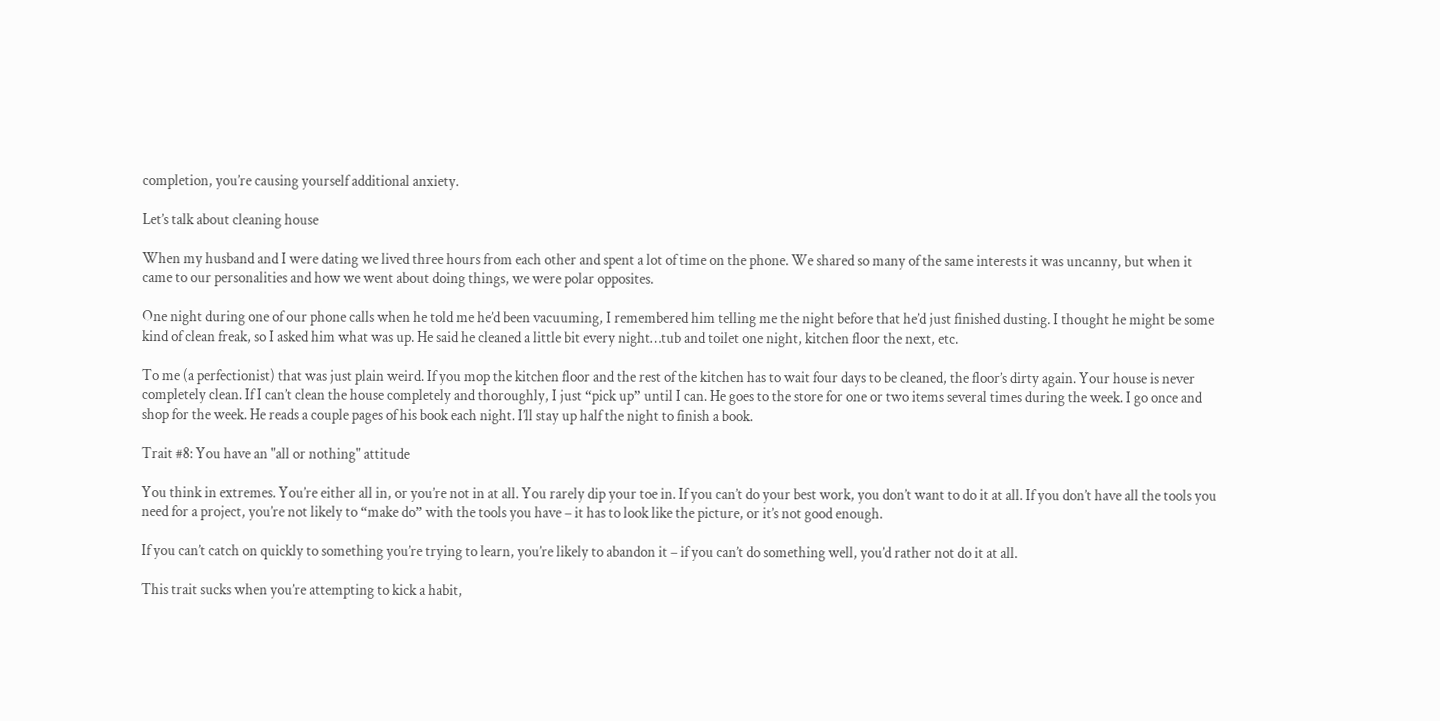completion, you’re causing yourself additional anxiety.

Let’s talk about cleaning house

When my husband and I were dating we lived three hours from each other and spent a lot of time on the phone. We shared so many of the same interests it was uncanny, but when it came to our personalities and how we went about doing things, we were polar opposites.

One night during one of our phone calls when he told me he’d been vacuuming, I remembered him telling me the night before that he’d just finished dusting. I thought he might be some kind of clean freak, so I asked him what was up. He said he cleaned a little bit every night…tub and toilet one night, kitchen floor the next, etc.

To me (a perfectionist) that was just plain weird. If you mop the kitchen floor and the rest of the kitchen has to wait four days to be cleaned, the floor’s dirty again. Your house is never completely clean. If I can’t clean the house completely and thoroughly, I just “pick up” until I can. He goes to the store for one or two items several times during the week. I go once and shop for the week. He reads a couple pages of his book each night. I’ll stay up half the night to finish a book.

Trait #8: You have an "all or nothing" attitude

You think in extremes. You’re either all in, or you’re not in at all. You rarely dip your toe in. If you can’t do your best work, you don’t want to do it at all. If you don’t have all the tools you need for a project, you’re not likely to “make do” with the tools you have – it has to look like the picture, or it’s not good enough.

If you can’t catch on quickly to something you’re trying to learn, you’re likely to abandon it – if you can’t do something well, you’d rather not do it at all.

This trait sucks when you’re attempting to kick a habit,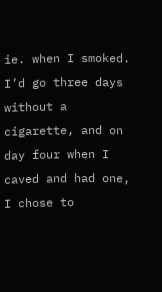ie. when I smoked. I’d go three days without a cigarette, and on day four when I caved and had one, I chose to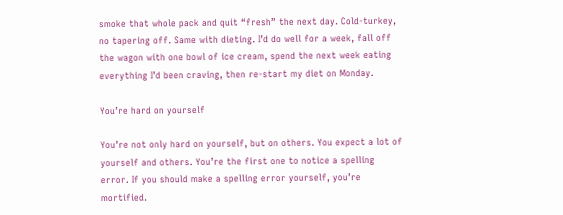smoke that whole pack and quit “fresh” the next day. Cold-turkey, no tapering off. Same with dieting. I’d do well for a week, fall off the wagon with one bowl of ice cream, spend the next week eating everything I’d been craving, then re-start my diet on Monday.

You’re hard on yourself

You’re not only hard on yourself, but on others. You expect a lot of yourself and others. You’re the first one to notice a spelling error. If you should make a spelling error yourself, you’re mortified.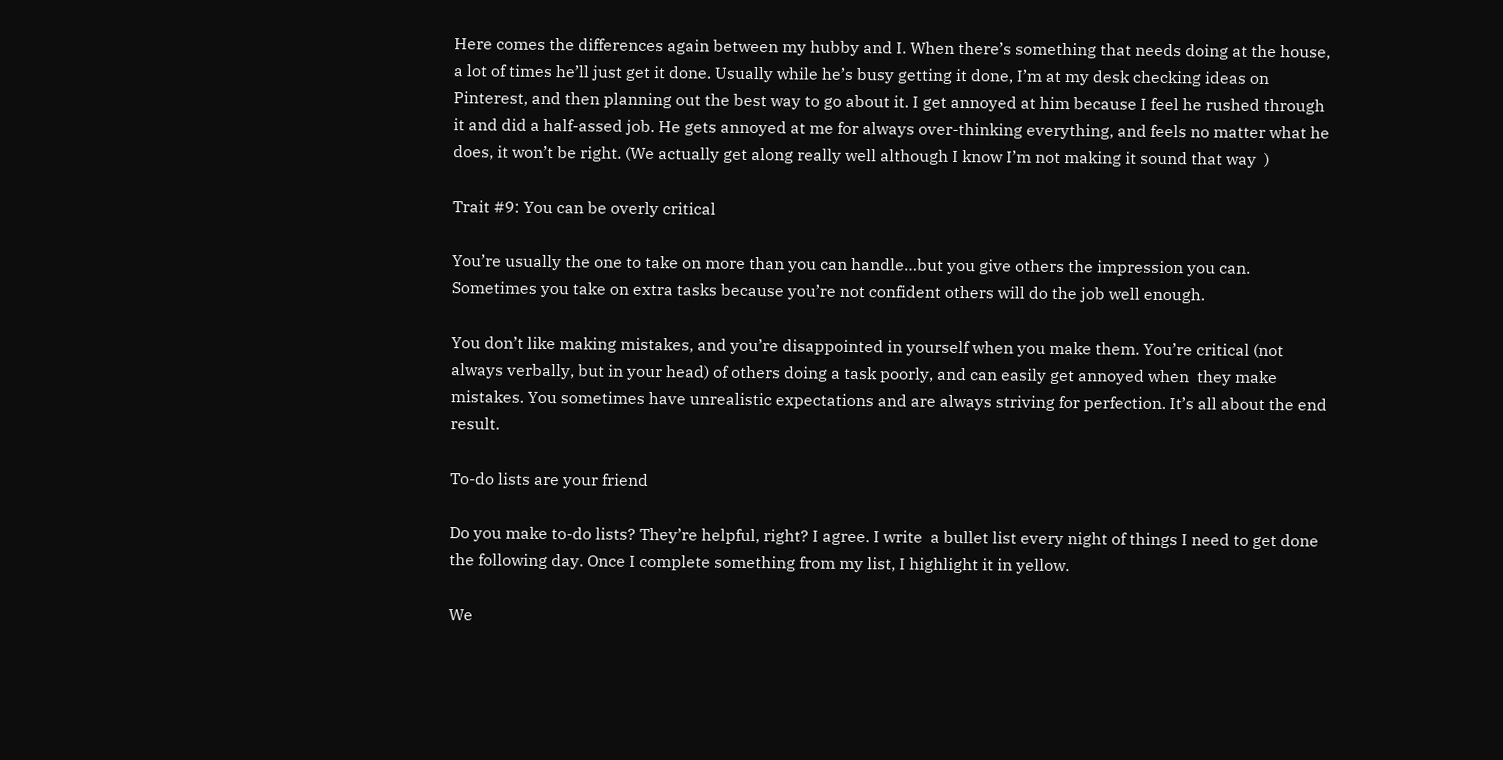Here comes the differences again between my hubby and I. When there’s something that needs doing at the house, a lot of times he’ll just get it done. Usually while he’s busy getting it done, I’m at my desk checking ideas on Pinterest, and then planning out the best way to go about it. I get annoyed at him because I feel he rushed through it and did a half-assed job. He gets annoyed at me for always over-thinking everything, and feels no matter what he does, it won’t be right. (We actually get along really well although I know I’m not making it sound that way  )

Trait #9: You can be overly critical

You’re usually the one to take on more than you can handle…but you give others the impression you can. Sometimes you take on extra tasks because you’re not confident others will do the job well enough.

You don’t like making mistakes, and you’re disappointed in yourself when you make them. You’re critical (not always verbally, but in your head) of others doing a task poorly, and can easily get annoyed when  they make mistakes. You sometimes have unrealistic expectations and are always striving for perfection. It’s all about the end result.

To-do lists are your friend

Do you make to-do lists? They’re helpful, right? I agree. I write  a bullet list every night of things I need to get done the following day. Once I complete something from my list, I highlight it in yellow.

We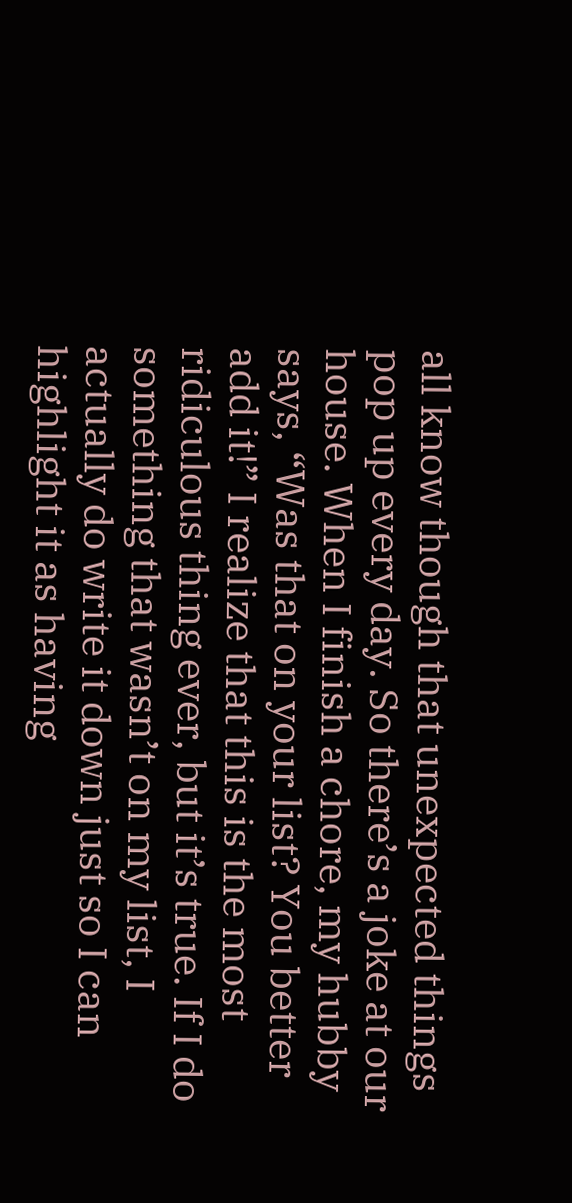all know though that unexpected things pop up every day. So there’s a joke at our house. When I finish a chore, my hubby says, “Was that on your list? You better add it!” I realize that this is the most ridiculous thing ever, but it’s true. If I do something that wasn’t on my list, I actually do write it down just so I can highlight it as having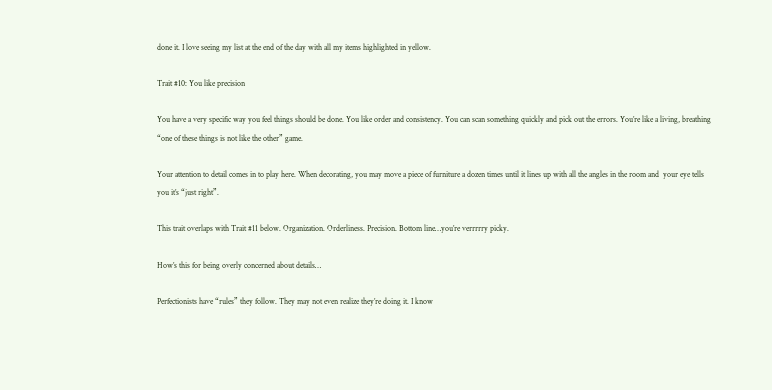done it. I love seeing my list at the end of the day with all my items highlighted in yellow.

Trait #10: You like precision

You have a very specific way you feel things should be done. You like order and consistency. You can scan something quickly and pick out the errors. You’re like a living, breathing “one of these things is not like the other” game.

Your attention to detail comes in to play here. When decorating, you may move a piece of furniture a dozen times until it lines up with all the angles in the room and  your eye tells you it’s “just right”.

This trait overlaps with Trait #11 below. Organization. Orderliness. Precision. Bottom line…you’re verrrrry picky.

How’s this for being overly concerned about details…

Perfectionists have “rules” they follow. They may not even realize they’re doing it. I know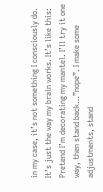in my case, it’s not something I consciously do. It’s just the way my brain works. It’s like this:  Pretend I’m decorating my mantel. I’ll try it one way, then stand back…”nope”. I make some adjustments, stand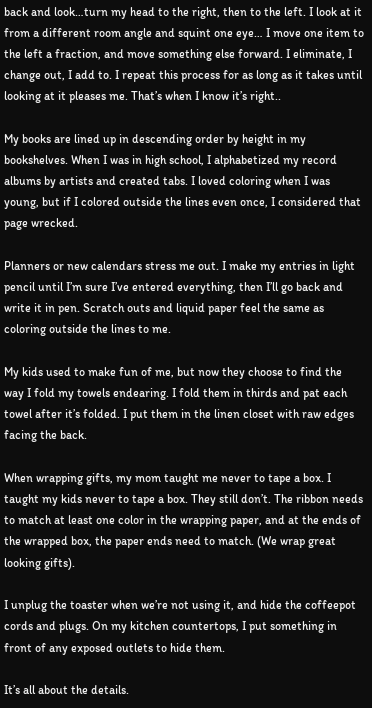back and look…turn my head to the right, then to the left. I look at it from a different room angle and squint one eye… I move one item to the left a fraction, and move something else forward. I eliminate, I change out, I add to. I repeat this process for as long as it takes until looking at it pleases me. That’s when I know it’s right..

My books are lined up in descending order by height in my bookshelves. When I was in high school, I alphabetized my record albums by artists and created tabs. I loved coloring when I was young, but if I colored outside the lines even once, I considered that page wrecked.

Planners or new calendars stress me out. I make my entries in light pencil until I’m sure I’ve entered everything, then I’ll go back and write it in pen. Scratch outs and liquid paper feel the same as coloring outside the lines to me.

My kids used to make fun of me, but now they choose to find the way I fold my towels endearing. I fold them in thirds and pat each towel after it’s folded. I put them in the linen closet with raw edges facing the back.

When wrapping gifts, my mom taught me never to tape a box. I taught my kids never to tape a box. They still don’t. The ribbon needs to match at least one color in the wrapping paper, and at the ends of the wrapped box, the paper ends need to match. (We wrap great looking gifts).

I unplug the toaster when we’re not using it, and hide the coffeepot cords and plugs. On my kitchen countertops, I put something in front of any exposed outlets to hide them.

It’s all about the details.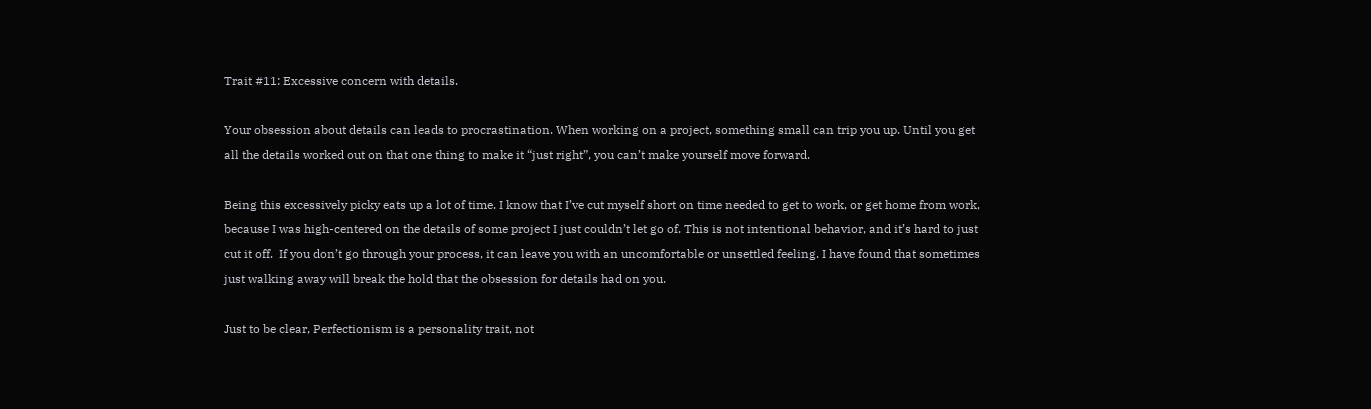Trait #11: Excessive concern with details.

Your obsession about details can leads to procrastination. When working on a project, something small can trip you up. Until you get all the details worked out on that one thing to make it “just right”, you can’t make yourself move forward.

Being this excessively picky eats up a lot of time. I know that I’ve cut myself short on time needed to get to work, or get home from work, because I was high-centered on the details of some project I just couldn’t let go of. This is not intentional behavior, and it’s hard to just cut it off.  If you don’t go through your process, it can leave you with an uncomfortable or unsettled feeling. I have found that sometimes just walking away will break the hold that the obsession for details had on you.

Just to be clear, Perfectionism is a personality trait, not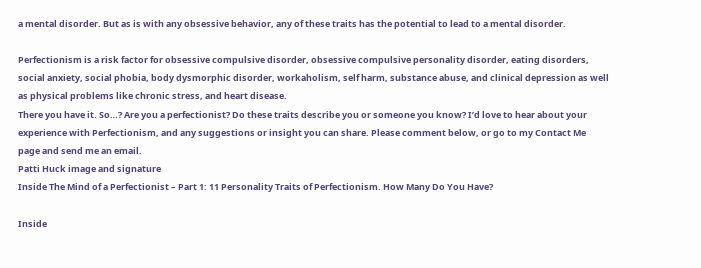a mental disorder. But as is with any obsessive behavior, any of these traits has the potential to lead to a mental disorder.

Perfectionism is a risk factor for obsessive compulsive disorder, obsessive compulsive personality disorder, eating disorders, social anxiety, social phobia, body dysmorphic disorder, workaholism, self harm, substance abuse, and clinical depression as well as physical problems like chronic stress, and heart disease.
There you have it. So…? Are you a perfectionist? Do these traits describe you or someone you know? I’d love to hear about your experience with Perfectionism, and any suggestions or insight you can share. Please comment below, or go to my Contact Me page and send me an email.
Patti Huck image and signature
Inside The Mind of a Perfectionist – Part 1: 11 Personality Traits of Perfectionism. How Many Do You Have?

Inside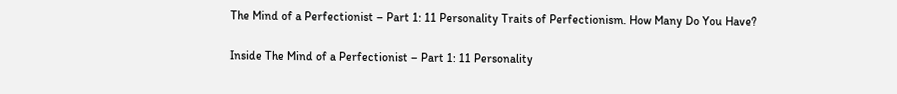The Mind of a Perfectionist – Part 1: 11 Personality Traits of Perfectionism. How Many Do You Have?

Inside The Mind of a Perfectionist – Part 1: 11 Personality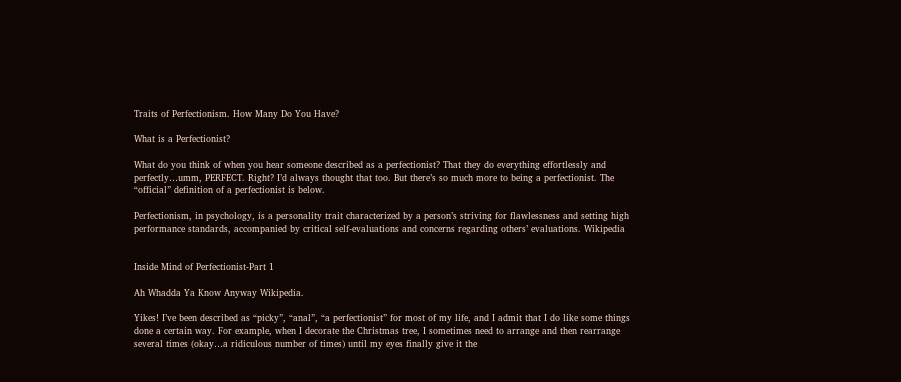Traits of Perfectionism. How Many Do You Have?

What is a Perfectionist?

What do you think of when you hear someone described as a perfectionist? That they do everything effortlessly and perfectly…umm, PERFECT. Right? I’d always thought that too. But there’s so much more to being a perfectionist. The “official” definition of a perfectionist is below.

Perfectionism, in psychology, is a personality trait characterized by a person’s striving for flawlessness and setting high performance standards, accompanied by critical self-evaluations and concerns regarding others’ evaluations. Wikipedia


Inside Mind of Perfectionist-Part 1

Ah Whadda Ya Know Anyway Wikipedia.

Yikes! I’ve been described as “picky”, “anal”, “a perfectionist” for most of my life, and I admit that I do like some things done a certain way. For example, when I decorate the Christmas tree, I sometimes need to arrange and then rearrange several times (okay…a ridiculous number of times) until my eyes finally give it the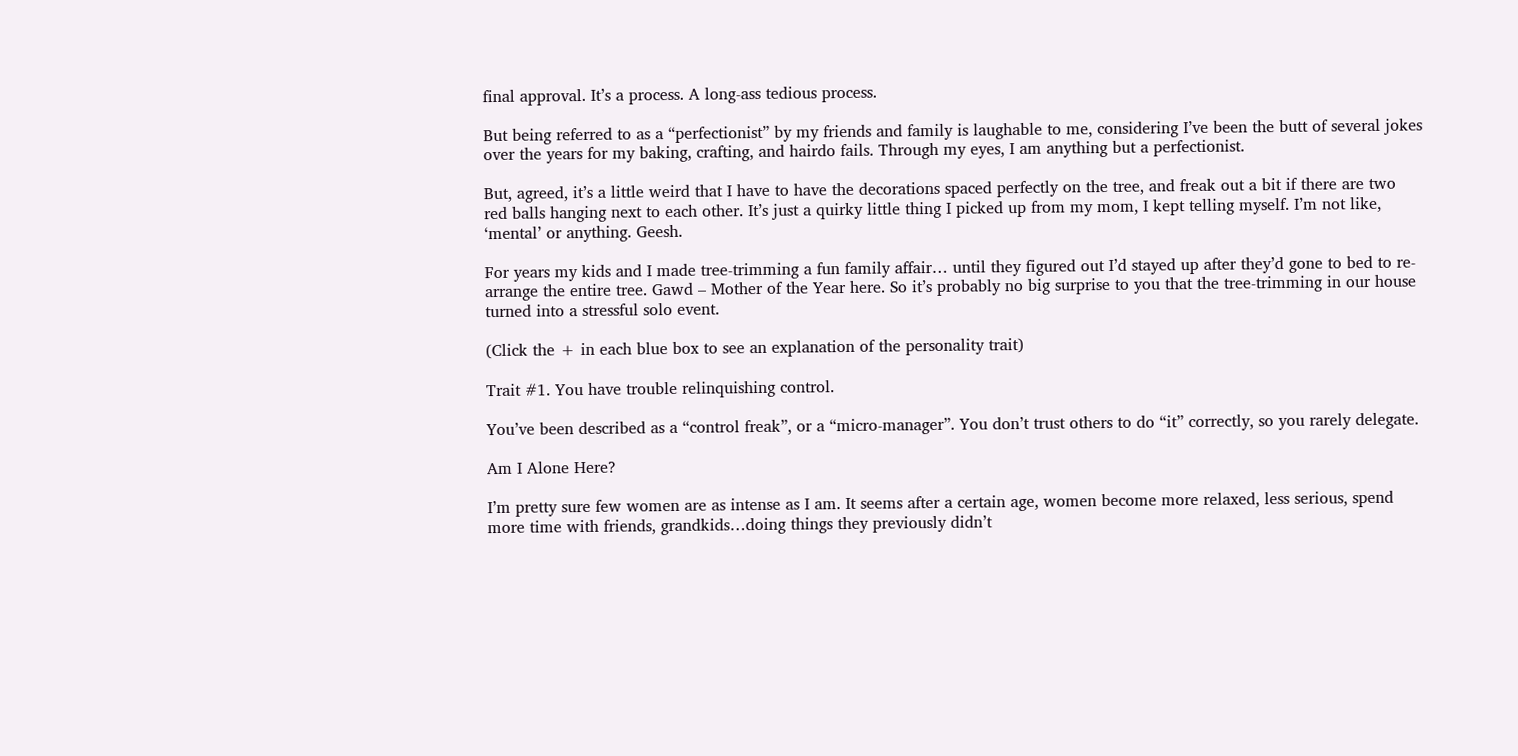final approval. It’s a process. A long-ass tedious process.

But being referred to as a “perfectionist” by my friends and family is laughable to me, considering I’ve been the butt of several jokes over the years for my baking, crafting, and hairdo fails. Through my eyes, I am anything but a perfectionist.

But, agreed, it’s a little weird that I have to have the decorations spaced perfectly on the tree, and freak out a bit if there are two red balls hanging next to each other. It’s just a quirky little thing I picked up from my mom, I kept telling myself. I’m not like, ‘mental’ or anything. Geesh.

For years my kids and I made tree-trimming a fun family affair… until they figured out I’d stayed up after they’d gone to bed to re-arrange the entire tree. Gawd – Mother of the Year here. So it’s probably no big surprise to you that the tree-trimming in our house turned into a stressful solo event.

(Click the + in each blue box to see an explanation of the personality trait)

Trait #1. You have trouble relinquishing control.

You’ve been described as a “control freak”, or a “micro-manager”. You don’t trust others to do “it” correctly, so you rarely delegate.

Am I Alone Here?

I’m pretty sure few women are as intense as I am. It seems after a certain age, women become more relaxed, less serious, spend more time with friends, grandkids…doing things they previously didn’t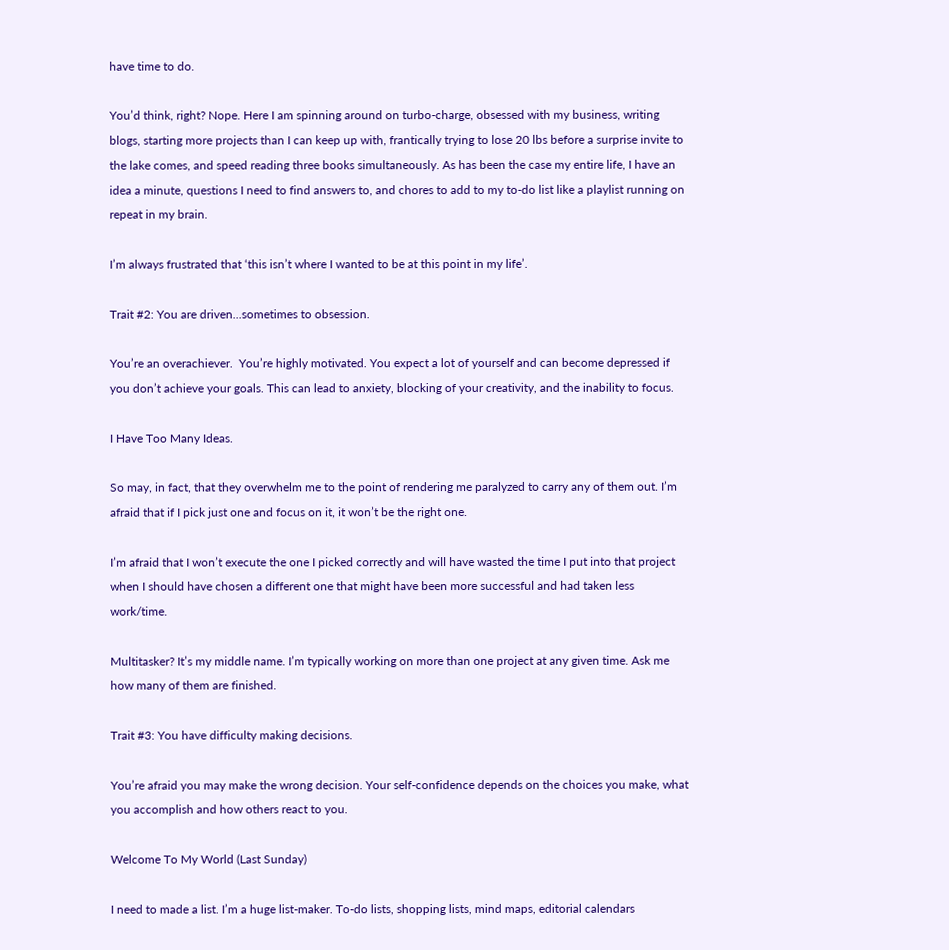have time to do.

You’d think, right? Nope. Here I am spinning around on turbo-charge, obsessed with my business, writing blogs, starting more projects than I can keep up with, frantically trying to lose 20 lbs before a surprise invite to the lake comes, and speed reading three books simultaneously. As has been the case my entire life, I have an idea a minute, questions I need to find answers to, and chores to add to my to-do list like a playlist running on repeat in my brain.

I’m always frustrated that ‘this isn’t where I wanted to be at this point in my life’.

Trait #2: You are driven...sometimes to obsession.

You’re an overachiever.  You’re highly motivated. You expect a lot of yourself and can become depressed if you don’t achieve your goals. This can lead to anxiety, blocking of your creativity, and the inability to focus.

I Have Too Many Ideas.

So may, in fact, that they overwhelm me to the point of rendering me paralyzed to carry any of them out. I’m afraid that if I pick just one and focus on it, it won’t be the right one.

I’m afraid that I won’t execute the one I picked correctly and will have wasted the time I put into that project when I should have chosen a different one that might have been more successful and had taken less work/time.

Multitasker? It’s my middle name. I’m typically working on more than one project at any given time. Ask me how many of them are finished.

Trait #3: You have difficulty making decisions.

You’re afraid you may make the wrong decision. Your self-confidence depends on the choices you make, what you accomplish and how others react to you.

Welcome To My World (Last Sunday)

I need to made a list. I’m a huge list-maker. To-do lists, shopping lists, mind maps, editorial calendars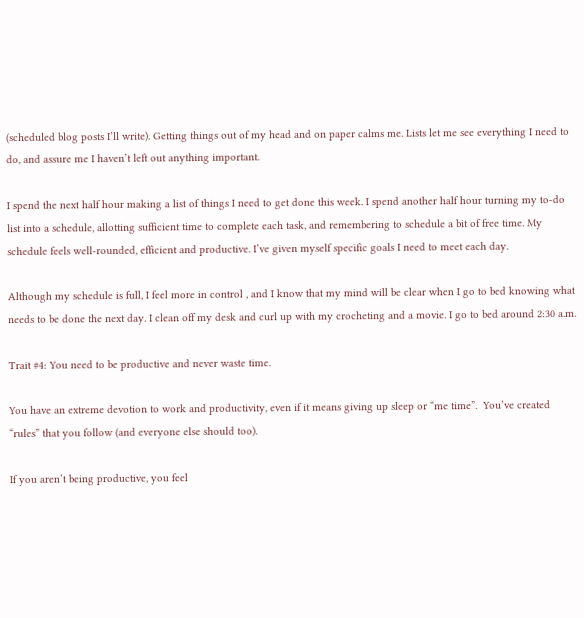(scheduled blog posts I’ll write). Getting things out of my head and on paper calms me. Lists let me see everything I need to do, and assure me I haven’t left out anything important.

I spend the next half hour making a list of things I need to get done this week. I spend another half hour turning my to-do list into a schedule, allotting sufficient time to complete each task, and remembering to schedule a bit of free time. My schedule feels well-rounded, efficient and productive. I’ve given myself specific goals I need to meet each day.

Although my schedule is full, I feel more in control , and I know that my mind will be clear when I go to bed knowing what needs to be done the next day. I clean off my desk and curl up with my crocheting and a movie. I go to bed around 2:30 a.m.

Trait #4: You need to be productive and never waste time.

You have an extreme devotion to work and productivity, even if it means giving up sleep or “me time”.  You’ve created “rules” that you follow (and everyone else should too).

If you aren’t being productive, you feel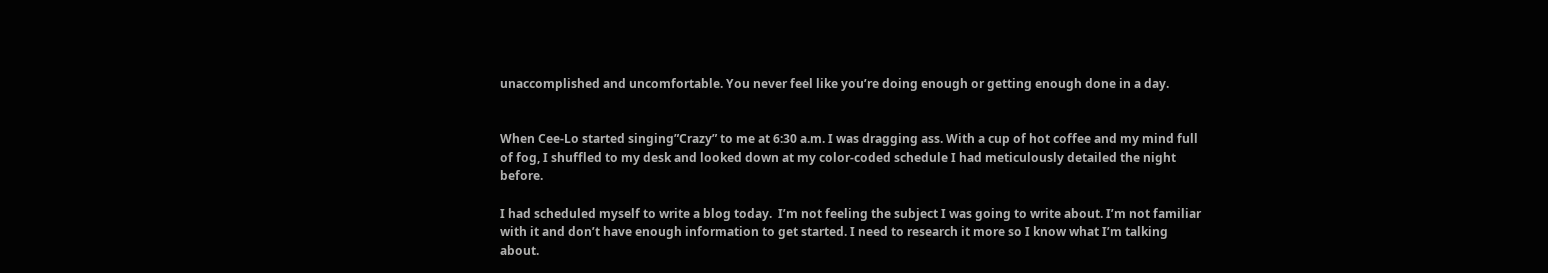unaccomplished and uncomfortable. You never feel like you’re doing enough or getting enough done in a day.


When Cee-Lo started singing”Crazy” to me at 6:30 a.m. I was dragging ass. With a cup of hot coffee and my mind full of fog, I shuffled to my desk and looked down at my color-coded schedule I had meticulously detailed the night before.

I had scheduled myself to write a blog today.  I’m not feeling the subject I was going to write about. I’m not familiar with it and don’t have enough information to get started. I need to research it more so I know what I’m talking about.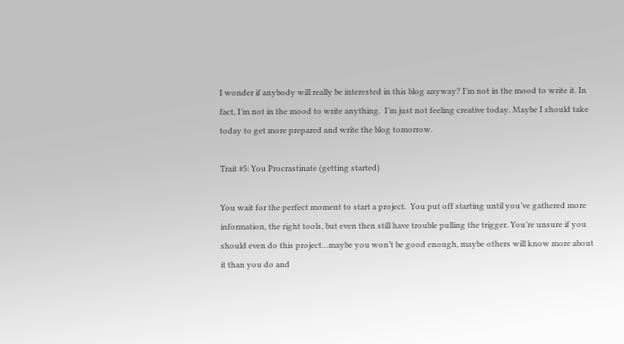I wonder if anybody will really be interested in this blog anyway? I’m not in the mood to write it. In fact, I’m not in the mood to write anything.  I’m just not feeling creative today. Maybe I should take today to get more prepared and write the blog tomorrow.

Trait #5: You Procrastinate (getting started)

You wait for the perfect moment to start a project.  You put off starting until you’ve gathered more information, the right tools, but even then still have trouble pulling the trigger. You’re unsure if you should even do this project…maybe you won’t be good enough, maybe others will know more about it than you do and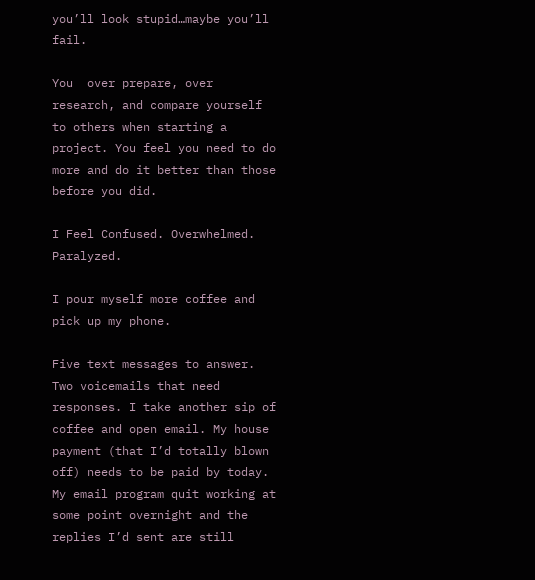you’ll look stupid…maybe you’ll fail.

You  over prepare, over research, and compare yourself to others when starting a project. You feel you need to do more and do it better than those before you did.

I Feel Confused. Overwhelmed. Paralyzed.

I pour myself more coffee and pick up my phone.

Five text messages to answer. Two voicemails that need responses. I take another sip of coffee and open email. My house payment (that I’d totally blown off) needs to be paid by today. My email program quit working at some point overnight and the replies I’d sent are still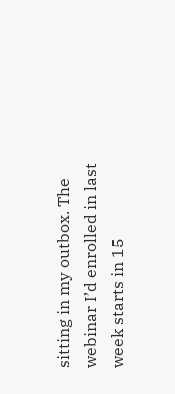sitting in my outbox. The webinar I’d enrolled in last week starts in 15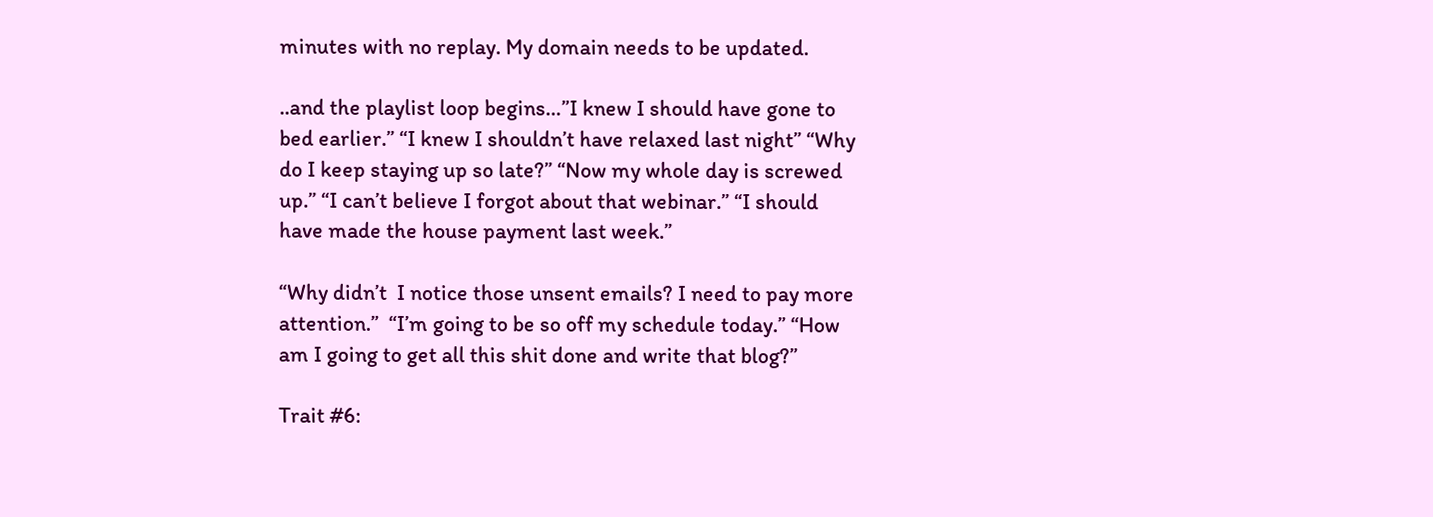minutes with no replay. My domain needs to be updated.

..and the playlist loop begins…”I knew I should have gone to bed earlier.” “I knew I shouldn’t have relaxed last night” “Why do I keep staying up so late?” “Now my whole day is screwed up.” “I can’t believe I forgot about that webinar.” “I should have made the house payment last week.”

“Why didn’t  I notice those unsent emails? I need to pay more attention.”  “I’m going to be so off my schedule today.” “How am I going to get all this shit done and write that blog?”

Trait #6: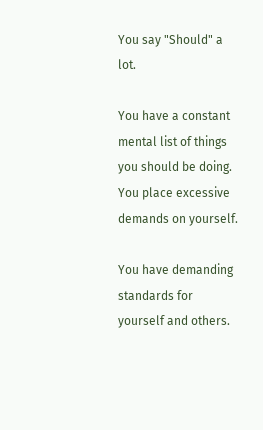You say "Should" a lot.

You have a constant mental list of things you should be doing. You place excessive demands on yourself.

You have demanding standards for yourself and others.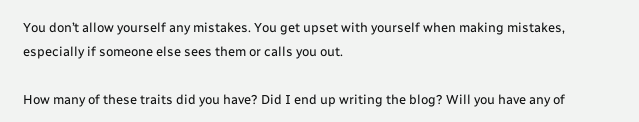You don’t allow yourself any mistakes. You get upset with yourself when making mistakes, especially if someone else sees them or calls you out.

How many of these traits did you have? Did I end up writing the blog? Will you have any of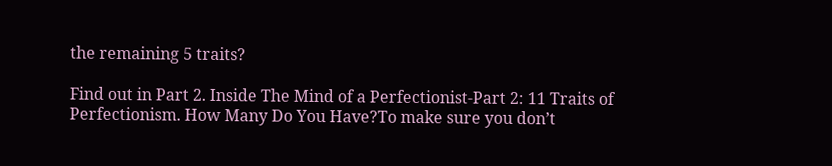the remaining 5 traits?

Find out in Part 2. Inside The Mind of a Perfectionist-Part 2: 11 Traits of Perfectionism. How Many Do You Have?To make sure you don’t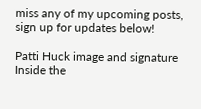miss any of my upcoming posts, sign up for updates below!

Patti Huck image and signature
Inside the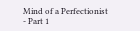Mind of a Perfectionist - Part 1